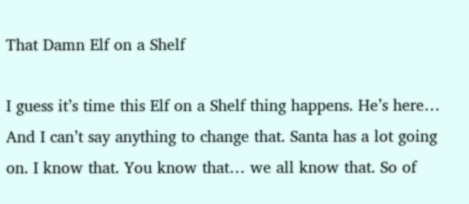That Damn Elf on a Shelf

I guess it’s time this Elf on a Shelf thing happens. He’s here… And I can’t say anything to change that. Santa has a lot going on. I know that. You know that… we all know that. So of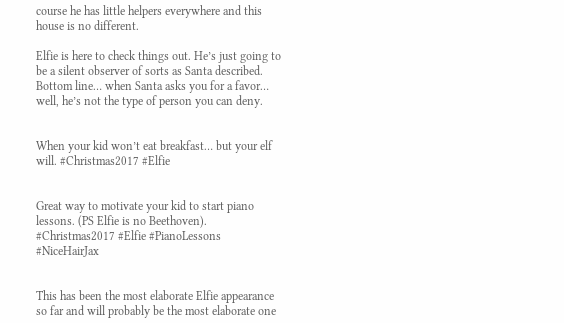course he has little helpers everywhere and this house is no different.

Elfie is here to check things out. He’s just going to be a silent observer of sorts as Santa described. Bottom line… when Santa asks you for a favor… well, he’s not the type of person you can deny.


When your kid won’t eat breakfast… but your elf will. #Christmas2017 #Elfie


Great way to motivate your kid to start piano lessons. (PS Elfie is no Beethoven). #Christmas2017 #Elfie #PianoLessons #NiceHairJax


This has been the most elaborate Elfie appearance so far and will probably be the most elaborate one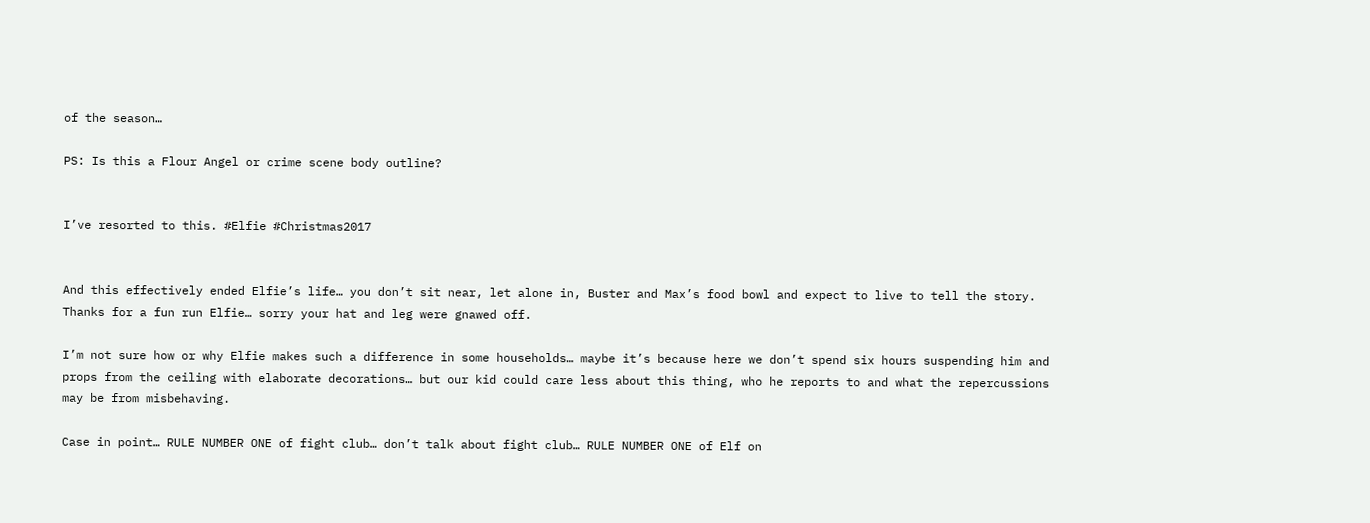of the season…

PS: Is this a Flour Angel or crime scene body outline?


I’ve resorted to this. #Elfie #Christmas2017


And this effectively ended Elfie’s life… you don’t sit near, let alone in, Buster and Max’s food bowl and expect to live to tell the story. Thanks for a fun run Elfie… sorry your hat and leg were gnawed off.

I’m not sure how or why Elfie makes such a difference in some households… maybe it’s because here we don’t spend six hours suspending him and props from the ceiling with elaborate decorations… but our kid could care less about this thing, who he reports to and what the repercussions may be from misbehaving.

Case in point… RULE NUMBER ONE of fight club… don’t talk about fight club… RULE NUMBER ONE of Elf on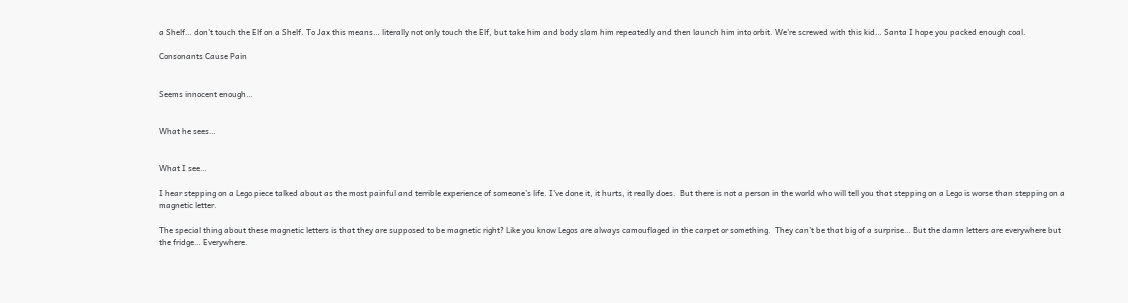a Shelf… don’t touch the Elf on a Shelf. To Jax this means… literally not only touch the Elf, but take him and body slam him repeatedly and then launch him into orbit. We’re screwed with this kid… Santa I hope you packed enough coal.

Consonants Cause Pain


Seems innocent enough…


What he sees…


What I see…

I hear stepping on a Lego piece talked about as the most painful and terrible experience of someone’s life. I’ve done it, it hurts, it really does.  But there is not a person in the world who will tell you that stepping on a Lego is worse than stepping on a magnetic letter.

The special thing about these magnetic letters is that they are supposed to be magnetic right? Like you know Legos are always camouflaged in the carpet or something.  They can’t be that big of a surprise… But the damn letters are everywhere but the fridge… Everywhere.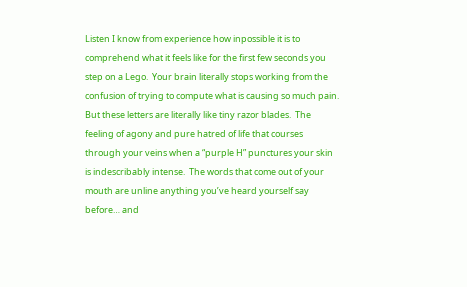Listen I know from experience how inpossible it is to comprehend what it feels like for the first few seconds you step on a Lego.  Your brain literally stops working from the confusion of trying to compute what is causing so much pain. But these letters are literally like tiny razor blades.  The feeling of agony and pure hatred of life that courses through your veins when a “purple H” punctures your skin is indescribably intense.  The words that come out of your mouth are unline anything you’ve heard yourself say before… and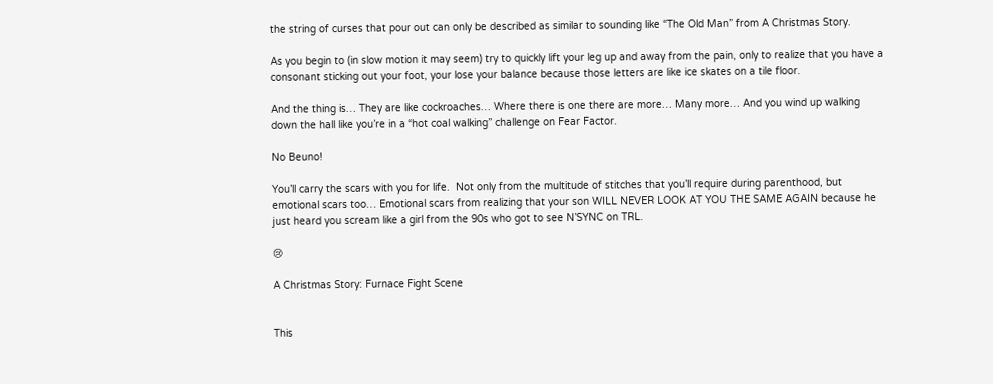the string of curses that pour out can only be described as similar to sounding like “The Old Man” from A Christmas Story.

As you begin to (in slow motion it may seem) try to quickly lift your leg up and away from the pain, only to realize that you have a consonant sticking out your foot, your lose your balance because those letters are like ice skates on a tile floor.

And the thing is… They are like cockroaches… Where there is one there are more… Many more… And you wind up walking down the hall like you’re in a “hot coal walking” challenge on Fear Factor.

No Beuno!

You’ll carry the scars with you for life.  Not only from the multitude of stitches that you’ll require during parenthood, but emotional scars too… Emotional scars from realizing that your son WILL NEVER LOOK AT YOU THE SAME AGAIN because he just heard you scream like a girl from the 90s who got to see N’SYNC on TRL.

😢

A Christmas Story: Furnace Fight Scene


This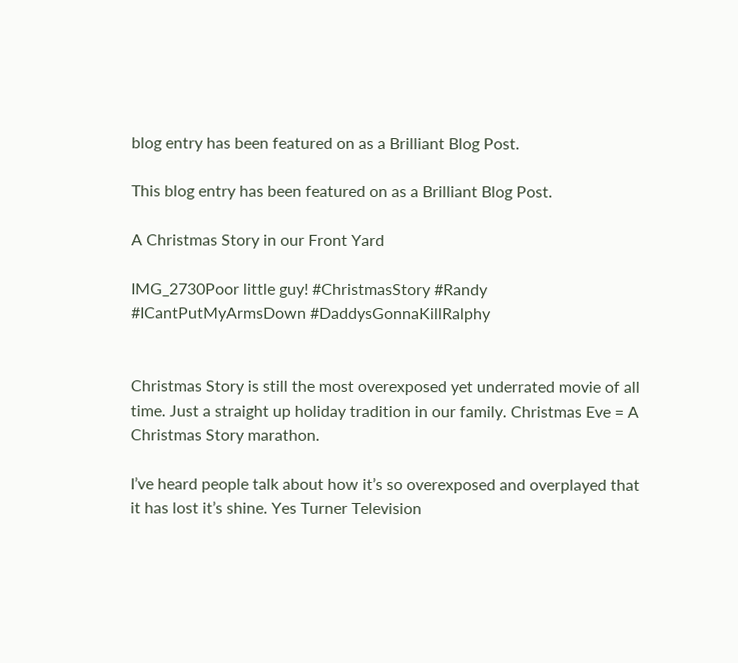blog entry has been featured on as a Brilliant Blog Post.

This blog entry has been featured on as a Brilliant Blog Post.

A Christmas Story in our Front Yard

IMG_2730Poor little guy! #ChristmasStory #Randy #ICantPutMyArmsDown #DaddysGonnaKillRalphy


Christmas Story is still the most overexposed yet underrated movie of all time. Just a straight up holiday tradition in our family. Christmas Eve = A Christmas Story marathon.

I’ve heard people talk about how it’s so overexposed and overplayed that it has lost it’s shine. Yes Turner Television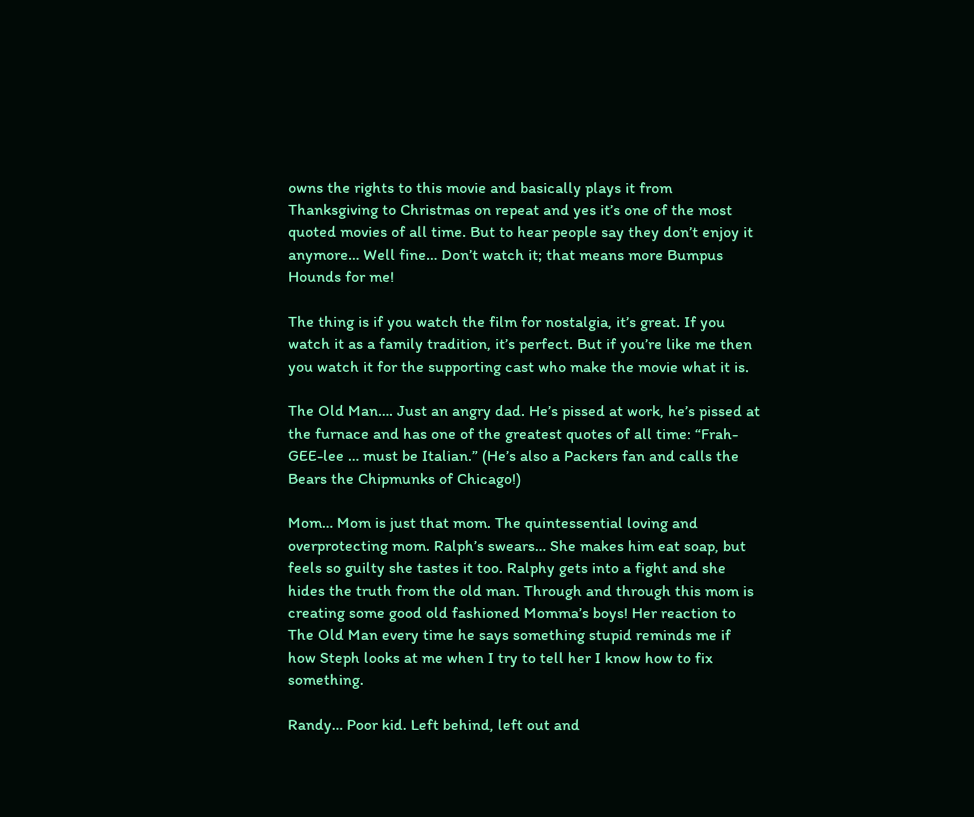owns the rights to this movie and basically plays it from Thanksgiving to Christmas on repeat and yes it’s one of the most quoted movies of all time. But to hear people say they don’t enjoy it anymore… Well fine… Don’t watch it; that means more Bumpus Hounds for me!

The thing is if you watch the film for nostalgia, it’s great. If you watch it as a family tradition, it’s perfect. But if you’re like me then you watch it for the supporting cast who make the movie what it is.

The Old Man…. Just an angry dad. He’s pissed at work, he’s pissed at the furnace and has one of the greatest quotes of all time: “Frah-GEE-lee … must be Italian.” (He’s also a Packers fan and calls the Bears the Chipmunks of Chicago!)

Mom… Mom is just that mom. The quintessential loving and overprotecting mom. Ralph’s swears… She makes him eat soap, but feels so guilty she tastes it too. Ralphy gets into a fight and she hides the truth from the old man. Through and through this mom is creating some good old fashioned Momma’s boys! Her reaction to The Old Man every time he says something stupid reminds me if how Steph looks at me when I try to tell her I know how to fix something.

Randy… Poor kid. Left behind, left out and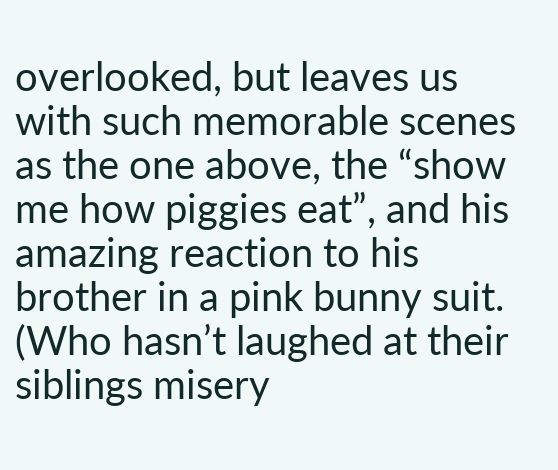overlooked, but leaves us with such memorable scenes as the one above, the “show me how piggies eat”, and his amazing reaction to his brother in a pink bunny suit. (Who hasn’t laughed at their siblings misery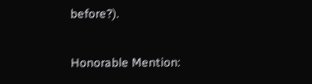before?).

Honorable Mention: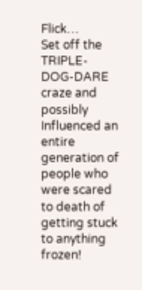Flick…
Set off the TRIPLE-DOG-DARE craze and possibly Influenced an entire generation of people who were scared to death of getting stuck to anything frozen!